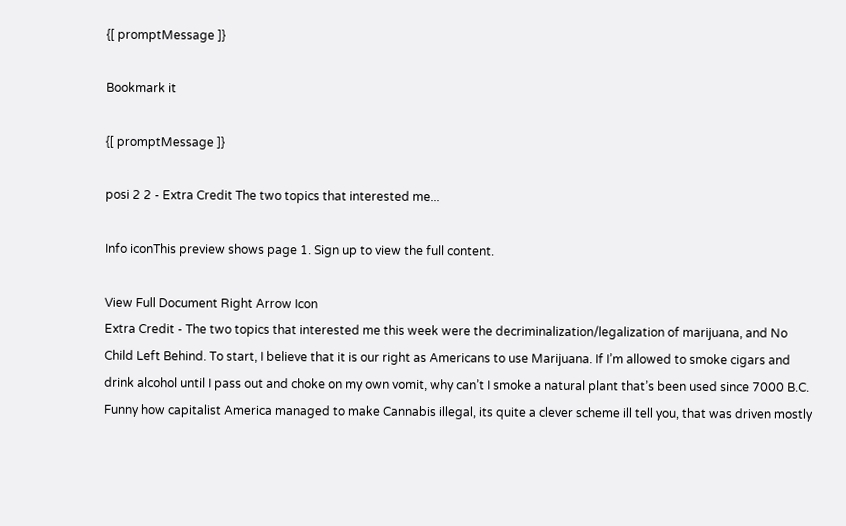{[ promptMessage ]}

Bookmark it

{[ promptMessage ]}

posi 2 2 - Extra Credit The two topics that interested me...

Info iconThis preview shows page 1. Sign up to view the full content.

View Full Document Right Arrow Icon
Extra Credit - The two topics that interested me this week were the decriminalization/legalization of marijuana, and No Child Left Behind. To start, I believe that it is our right as Americans to use Marijuana. If I’m allowed to smoke cigars and drink alcohol until I pass out and choke on my own vomit, why can’t I smoke a natural plant that’s been used since 7000 B.C. Funny how capitalist America managed to make Cannabis illegal, its quite a clever scheme ill tell you, that was driven mostly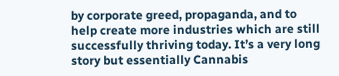by corporate greed, propaganda, and to help create more industries which are still successfully thriving today. It’s a very long story but essentially Cannabis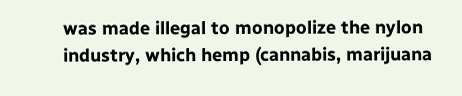was made illegal to monopolize the nylon industry, which hemp (cannabis, marijuana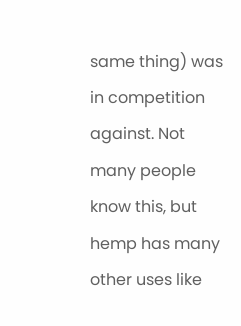same thing) was in competition against. Not many people know this, but hemp has many other uses like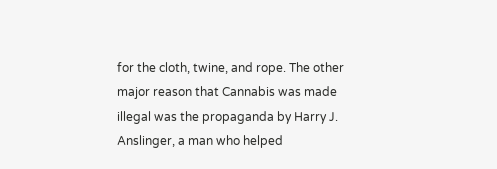for the cloth, twine, and rope. The other major reason that Cannabis was made illegal was the propaganda by Harry J. Anslinger, a man who helped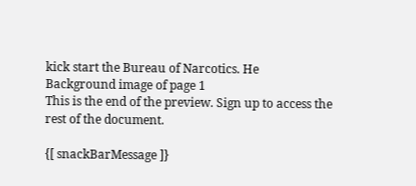kick start the Bureau of Narcotics. He
Background image of page 1
This is the end of the preview. Sign up to access the rest of the document.

{[ snackBarMessage ]}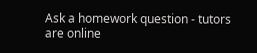Ask a homework question - tutors are online